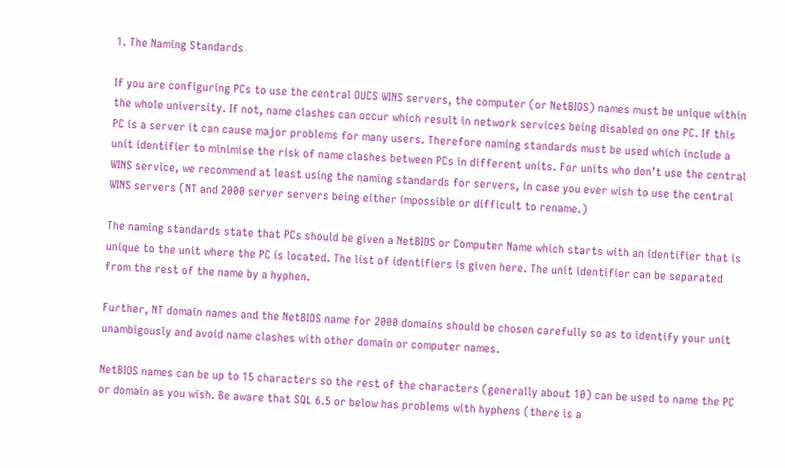1. The Naming Standards

If you are configuring PCs to use the central OUCS WINS servers, the computer (or NetBIOS) names must be unique within the whole university. If not, name clashes can occur which result in network services being disabled on one PC. If this PC is a server it can cause major problems for many users. Therefore naming standards must be used which include a unit identifier to minimise the risk of name clashes between PCs in different units. For units who don’t use the central WINS service, we recommend at least using the naming standards for servers, in case you ever wish to use the central WINS servers (NT and 2000 server servers being either impossible or difficult to rename.)

The naming standards state that PCs should be given a NetBIOS or Computer Name which starts with an identifier that is unique to the unit where the PC is located. The list of identifiers is given here. The unit identifier can be separated from the rest of the name by a hyphen.

Further, NT domain names and the NetBIOS name for 2000 domains should be chosen carefully so as to identify your unit unambigously and avoid name clashes with other domain or computer names.

NetBIOS names can be up to 15 characters so the rest of the characters (generally about 10) can be used to name the PC or domain as you wish. Be aware that SQL 6.5 or below has problems with hyphens (there is a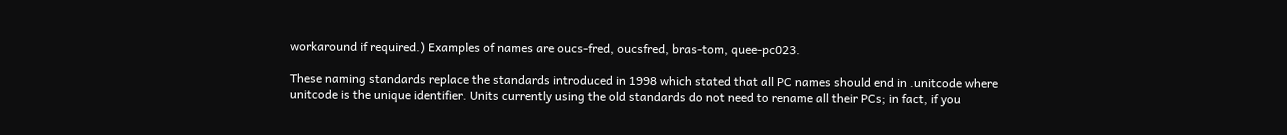workaround if required.) Examples of names are oucs-fred, oucsfred, bras-tom, quee-pc023.

These naming standards replace the standards introduced in 1998 which stated that all PC names should end in .unitcode where unitcode is the unique identifier. Units currently using the old standards do not need to rename all their PCs; in fact, if you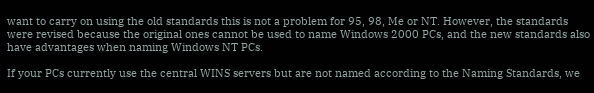want to carry on using the old standards this is not a problem for 95, 98, Me or NT. However, the standards were revised because the original ones cannot be used to name Windows 2000 PCs, and the new standards also have advantages when naming Windows NT PCs.

If your PCs currently use the central WINS servers but are not named according to the Naming Standards, we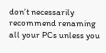don’t necessarily recommend renaming all your PCs unless you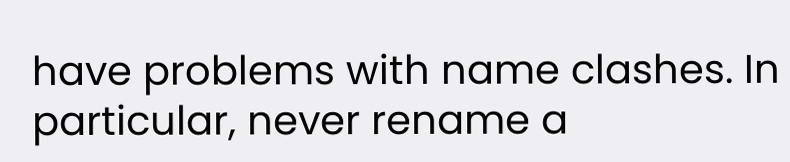have problems with name clashes. In particular, never rename a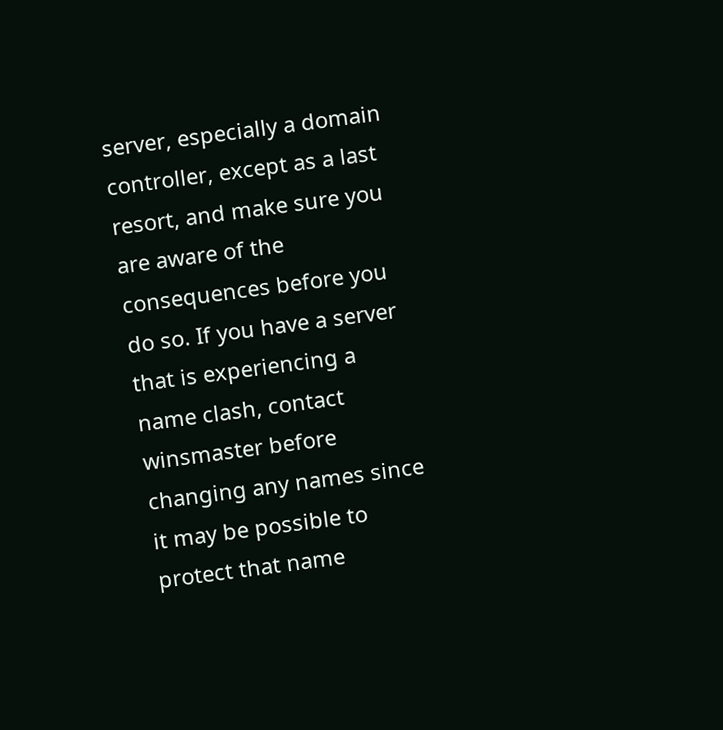server, especially a domain controller, except as a last resort, and make sure you are aware of the consequences before you do so. If you have a server that is experiencing a name clash, contact winsmaster before changing any names since it may be possible to protect that name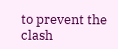to prevent the clash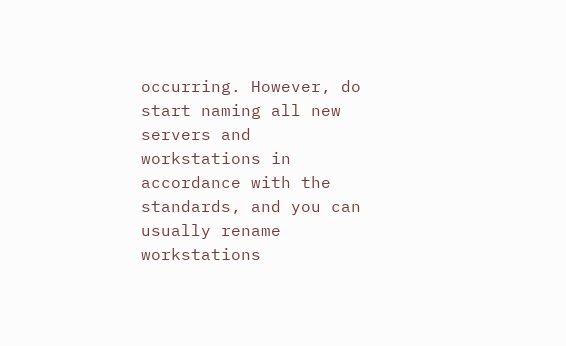occurring. However, do start naming all new servers and workstations in accordance with the standards, and you can usually rename workstations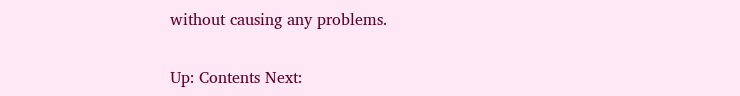without causing any problems.

Up: Contents Next: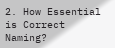2. How Essential is Correct Naming?